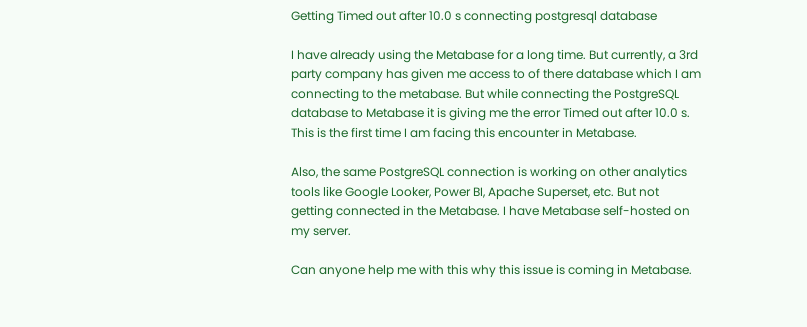Getting Timed out after 10.0 s connecting postgresql database

I have already using the Metabase for a long time. But currently, a 3rd party company has given me access to of there database which I am connecting to the metabase. But while connecting the PostgreSQL database to Metabase it is giving me the error Timed out after 10.0 s. This is the first time I am facing this encounter in Metabase.

Also, the same PostgreSQL connection is working on other analytics tools like Google Looker, Power BI, Apache Superset, etc. But not getting connected in the Metabase. I have Metabase self-hosted on my server.

Can anyone help me with this why this issue is coming in Metabase.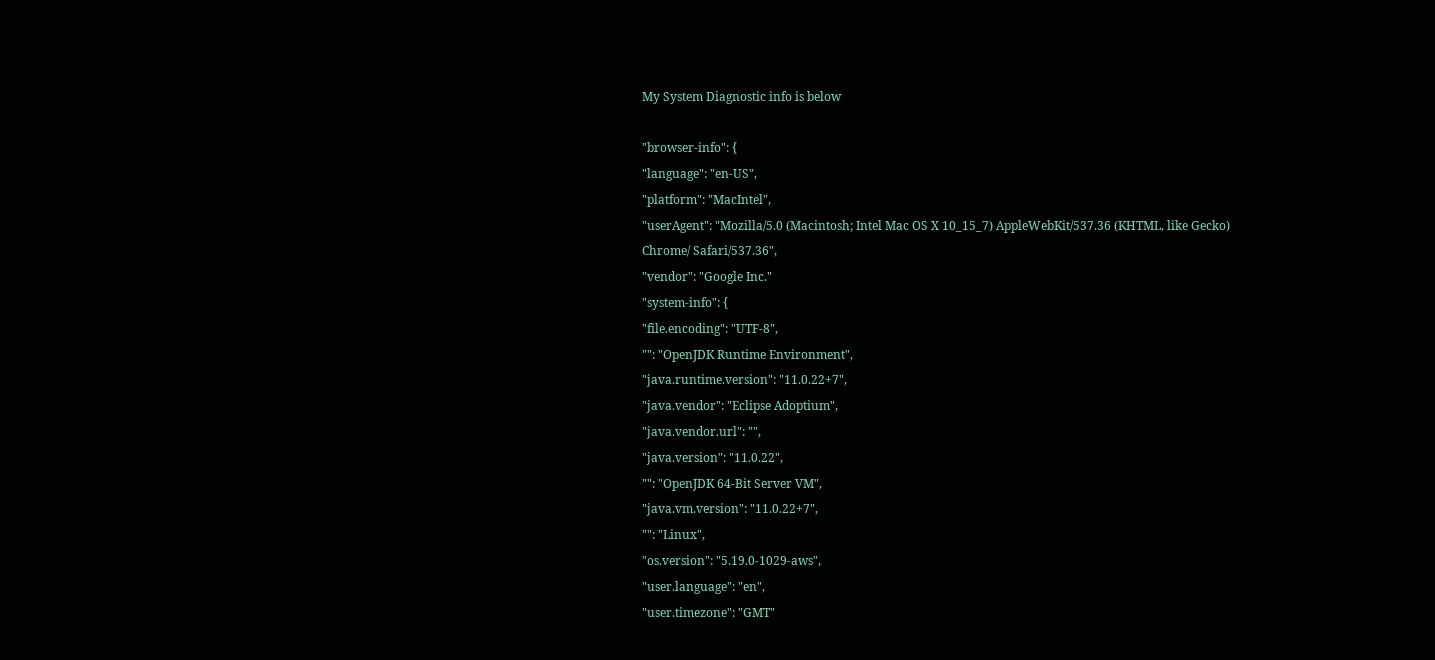My System Diagnostic info is below

"browser-info": {
"language": "en-US",
"platform": "MacIntel",
"userAgent": "Mozilla/5.0 (Macintosh; Intel Mac OS X 10_15_7) AppleWebKit/537.36 (KHTML, like Gecko) Chrome/ Safari/537.36",
"vendor": "Google Inc."
"system-info": {
"file.encoding": "UTF-8",
"": "OpenJDK Runtime Environment",
"java.runtime.version": "11.0.22+7",
"java.vendor": "Eclipse Adoptium",
"java.vendor.url": "",
"java.version": "11.0.22",
"": "OpenJDK 64-Bit Server VM",
"java.vm.version": "11.0.22+7",
"": "Linux",
"os.version": "5.19.0-1029-aws",
"user.language": "en",
"user.timezone": "GMT"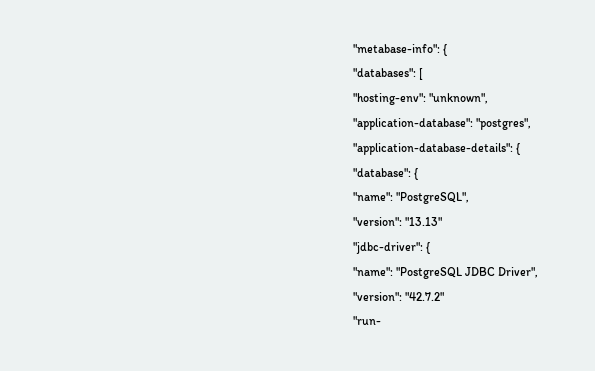"metabase-info": {
"databases": [
"hosting-env": "unknown",
"application-database": "postgres",
"application-database-details": {
"database": {
"name": "PostgreSQL",
"version": "13.13"
"jdbc-driver": {
"name": "PostgreSQL JDBC Driver",
"version": "42.7.2"
"run-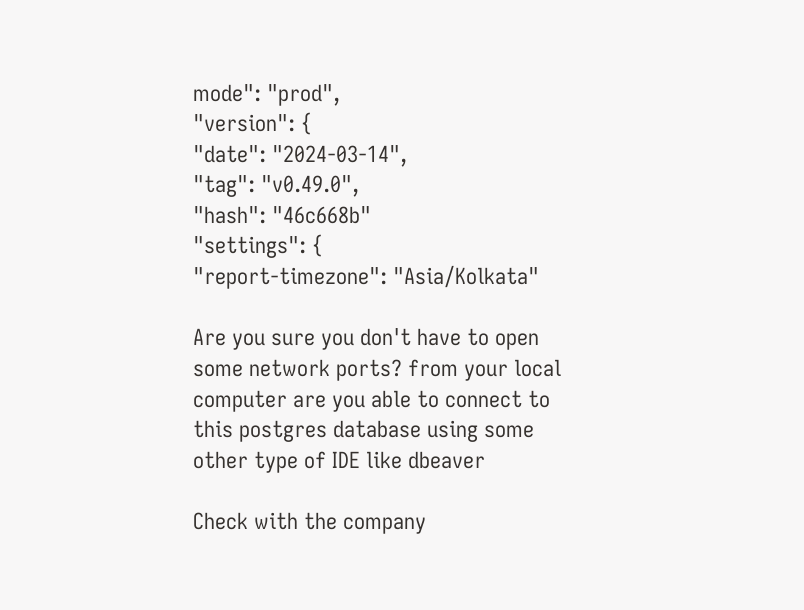mode": "prod",
"version": {
"date": "2024-03-14",
"tag": "v0.49.0",
"hash": "46c668b"
"settings": {
"report-timezone": "Asia/Kolkata"

Are you sure you don't have to open some network ports? from your local computer are you able to connect to this postgres database using some other type of IDE like dbeaver

Check with the company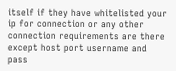itself if they have whitelisted your ip for connection or any other connection requirements are there except host port username and pass